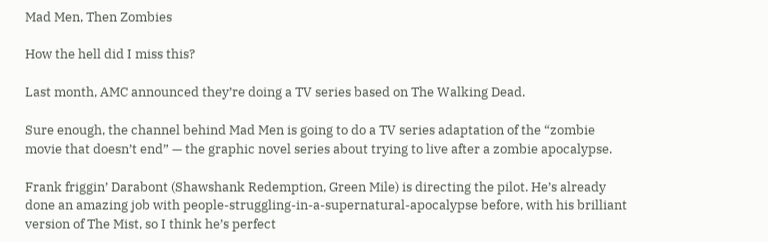Mad Men, Then Zombies

How the hell did I miss this?

Last month, AMC announced they’re doing a TV series based on The Walking Dead.

Sure enough, the channel behind Mad Men is going to do a TV series adaptation of the “zombie movie that doesn’t end” — the graphic novel series about trying to live after a zombie apocalypse.

Frank friggin’ Darabont (Shawshank Redemption, Green Mile) is directing the pilot. He’s already done an amazing job with people-struggling-in-a-supernatural-apocalypse before, with his brilliant version of The Mist, so I think he’s perfect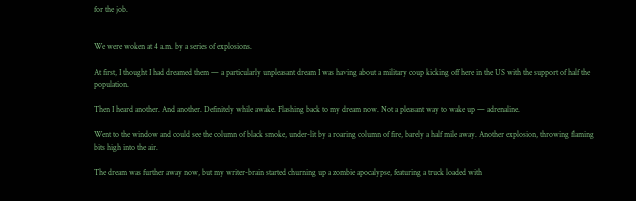for the job.


We were woken at 4 a.m. by a series of explosions.

At first, I thought I had dreamed them — a particularly unpleasant dream I was having about a military coup kicking off here in the US with the support of half the population.

Then I heard another. And another. Definitely while awake. Flashing back to my dream now. Not a pleasant way to wake up — adrenaline.

Went to the window and could see the column of black smoke, under-lit by a roaring column of fire, barely a half mile away. Another explosion, throwing flaming bits high into the air.

The dream was further away now, but my writer-brain started churning up a zombie apocalypse, featuring a truck loaded with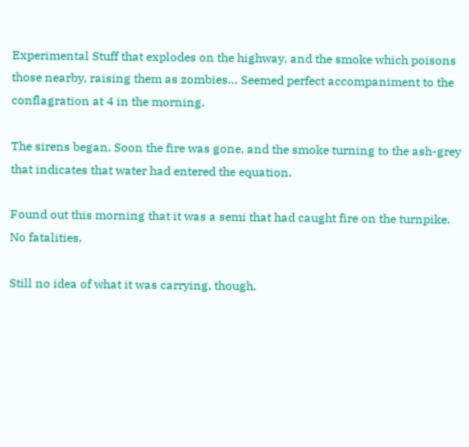Experimental Stuff that explodes on the highway, and the smoke which poisons those nearby, raising them as zombies… Seemed perfect accompaniment to the conflagration at 4 in the morning.

The sirens began. Soon the fire was gone, and the smoke turning to the ash-grey that indicates that water had entered the equation.

Found out this morning that it was a semi that had caught fire on the turnpike. No fatalities.

Still no idea of what it was carrying, though.